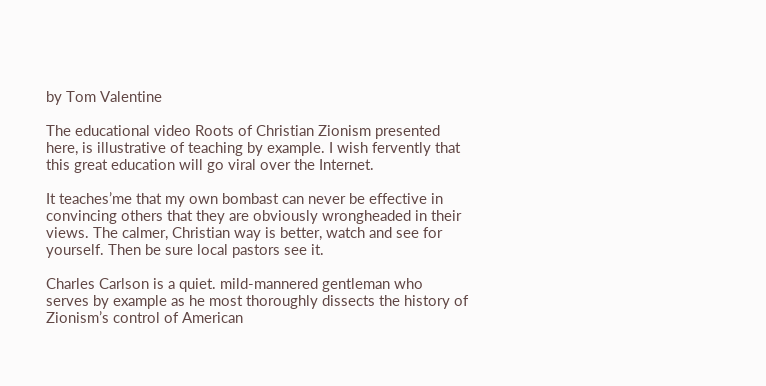by Tom Valentine

The educational video Roots of Christian Zionism presented here, is illustrative of teaching by example. I wish fervently that this great education will go viral over the Internet.

It teaches’me that my own bombast can never be effective in convincing others that they are obviously wrongheaded in their views. The calmer, Christian way is better, watch and see for yourself. Then be sure local pastors see it.

Charles Carlson is a quiet. mild-mannered gentleman who serves by example as he most thoroughly dissects the history of Zionism’s control of American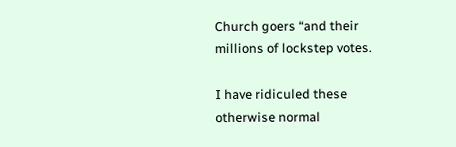Church goers “and their millions of lockstep votes.

I have ridiculed these otherwise normal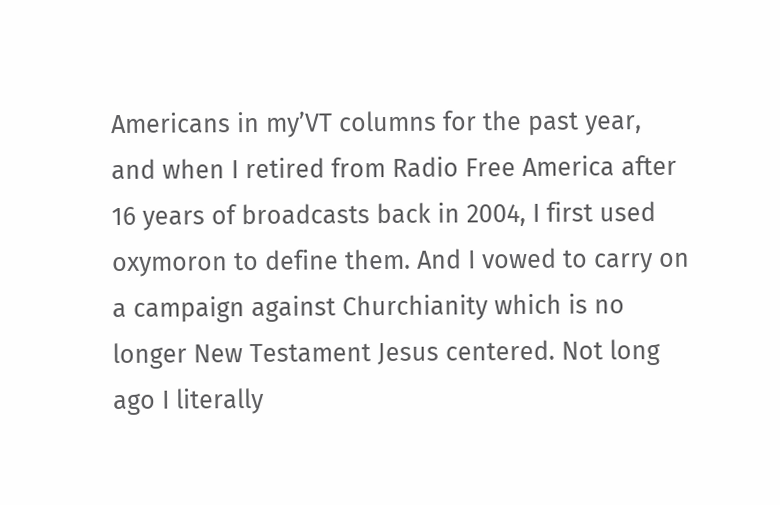Americans in my’VT columns for the past year, and when I retired from Radio Free America after 16 years of broadcasts back in 2004, I first used oxymoron to define them. And I vowed to carry on a campaign against Churchianity which is no longer New Testament Jesus centered. Not long ago I literally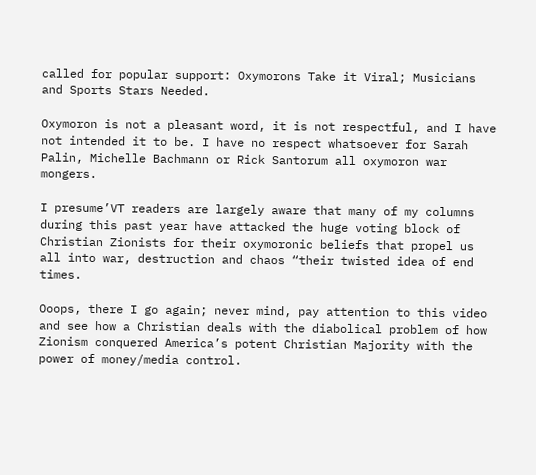called for popular support: Oxymorons Take it Viral; Musicians and Sports Stars Needed.

Oxymoron is not a pleasant word, it is not respectful, and I have not intended it to be. I have no respect whatsoever for Sarah Palin, Michelle Bachmann or Rick Santorum all oxymoron war mongers.

I presume’VT readers are largely aware that many of my columns during this past year have attacked the huge voting block of Christian Zionists for their oxymoronic beliefs that propel us all into war, destruction and chaos “their twisted idea of end times.

Ooops, there I go again; never mind, pay attention to this video and see how a Christian deals with the diabolical problem of how Zionism conquered America’s potent Christian Majority with the power of money/media control.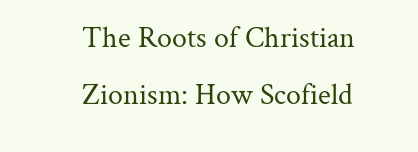The Roots of Christian Zionism: How Scofield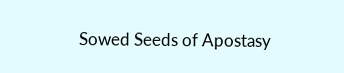Sowed Seeds of Apostasy